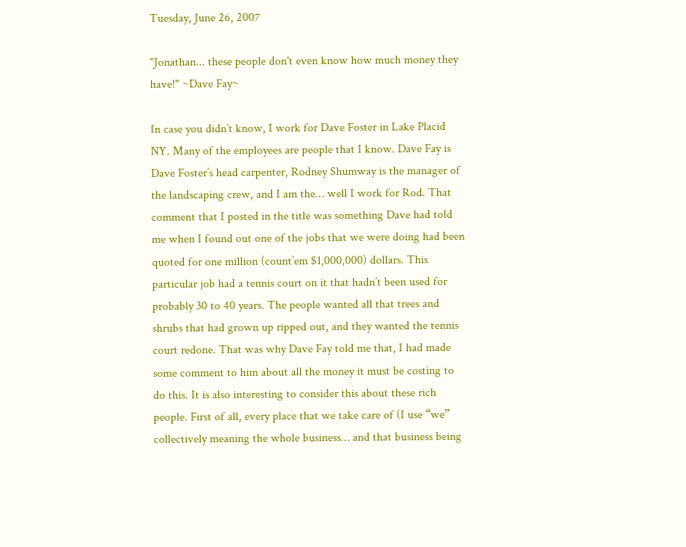Tuesday, June 26, 2007

"Jonathan... these people don't even know how much money they have!" ~Dave Fay~

In case you didn’t know, I work for Dave Foster in Lake Placid NY. Many of the employees are people that I know. Dave Fay is Dave Foster’s head carpenter, Rodney Shumway is the manager of the landscaping crew, and I am the… well I work for Rod. That comment that I posted in the title was something Dave had told me when I found out one of the jobs that we were doing had been quoted for one million (count’em $1,000,000) dollars. This particular job had a tennis court on it that hadn’t been used for probably 30 to 40 years. The people wanted all that trees and shrubs that had grown up ripped out, and they wanted the tennis court redone. That was why Dave Fay told me that, I had made some comment to him about all the money it must be costing to do this. It is also interesting to consider this about these rich people. First of all, every place that we take care of (I use “we” collectively meaning the whole business… and that business being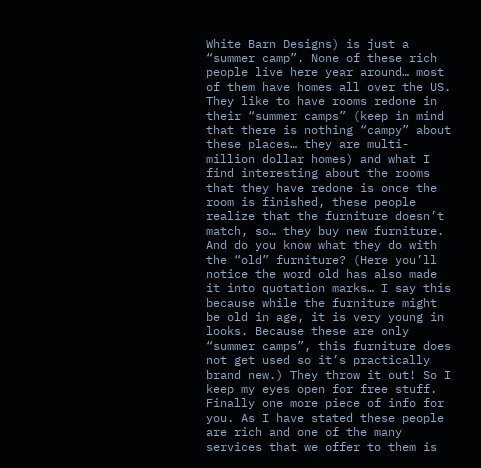White Barn Designs) is just a “summer camp”. None of these rich people live here year around… most of them have homes all over the US. They like to have rooms redone in their “summer camps” (keep in mind that there is nothing “campy” about these places… they are multi-million dollar homes) and what I find interesting about the rooms that they have redone is once the room is finished, these people realize that the furniture doesn’t match, so… they buy new furniture. And do you know what they do with the “old” furniture? (Here you’ll notice the word old has also made it into quotation marks… I say this because while the furniture might be old in age, it is very young in looks. Because these are only “summer camps”, this furniture does not get used so it’s practically brand new.) They throw it out! So I keep my eyes open for free stuff. Finally one more piece of info for you. As I have stated these people are rich and one of the many services that we offer to them is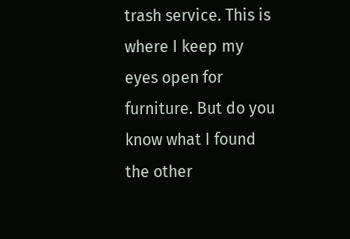trash service. This is where I keep my eyes open for furniture. But do you know what I found the other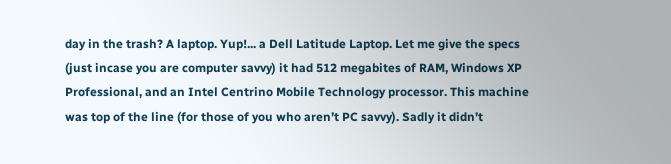day in the trash? A laptop. Yup!... a Dell Latitude Laptop. Let me give the specs (just incase you are computer savvy) it had 512 megabites of RAM, Windows XP Professional, and an Intel Centrino Mobile Technology processor. This machine was top of the line (for those of you who aren’t PC savvy). Sadly it didn’t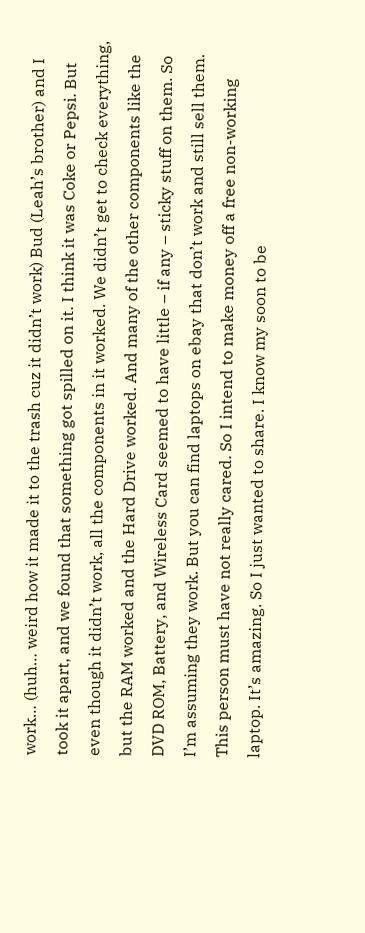work… (huh… weird how it made it to the trash cuz it didn’t work) Bud (Leah’s brother) and I took it apart, and we found that something got spilled on it. I think it was Coke or Pepsi. But even though it didn’t work, all the components in it worked. We didn’t get to check everything, but the RAM worked and the Hard Drive worked. And many of the other components like the DVD ROM, Battery, and Wireless Card seemed to have little – if any – sticky stuff on them. So I’m assuming they work. But you can find laptops on ebay that don’t work and still sell them. This person must have not really cared. So I intend to make money off a free non-working laptop. It’s amazing. So I just wanted to share. I know my soon to be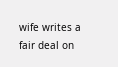wife writes a fair deal on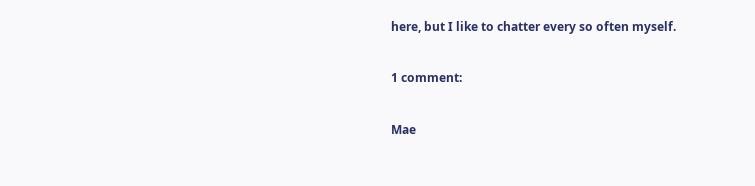here, but I like to chatter every so often myself.

1 comment:

Mae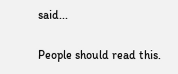said...

People should read this.